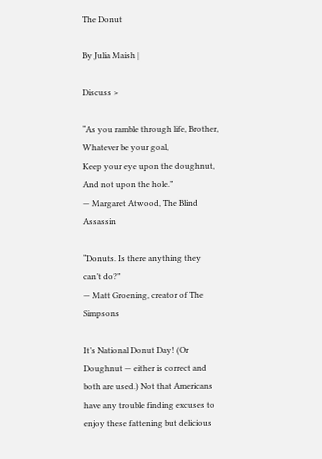The Donut

By Julia Maish |

Discuss >

“As you ramble through life, Brother,
Whatever be your goal,
Keep your eye upon the doughnut,
And not upon the hole.”
— Margaret Atwood, The Blind Assassin

“Donuts. Is there anything they can’t do?”
— Matt Groening, creator of The Simpsons

It’s National Donut Day! (Or Doughnut — either is correct and both are used.) Not that Americans have any trouble finding excuses to enjoy these fattening but delicious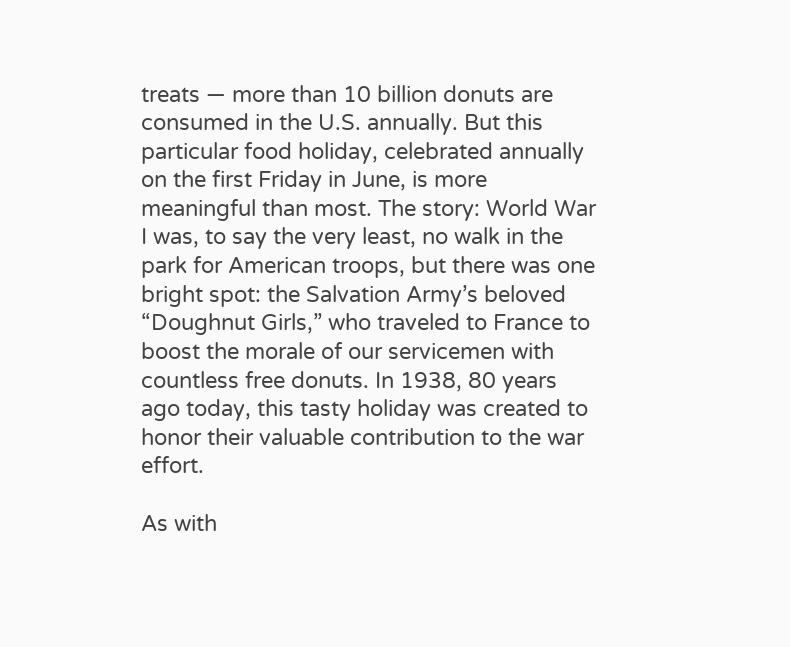treats — more than 10 billion donuts are consumed in the U.S. annually. But this particular food holiday, celebrated annually on the first Friday in June, is more meaningful than most. The story: World War I was, to say the very least, no walk in the park for American troops, but there was one bright spot: the Salvation Army’s beloved “Doughnut Girls,” who traveled to France to boost the morale of our servicemen with countless free donuts. In 1938, 80 years ago today, this tasty holiday was created to honor their valuable contribution to the war effort.

As with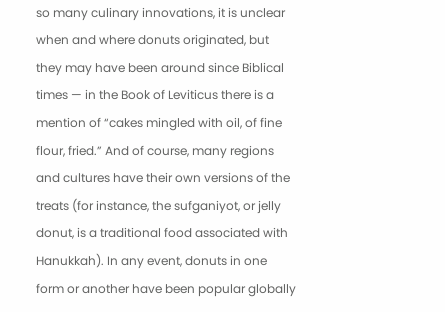so many culinary innovations, it is unclear when and where donuts originated, but they may have been around since Biblical times — in the Book of Leviticus there is a mention of “cakes mingled with oil, of fine flour, fried.” And of course, many regions and cultures have their own versions of the treats (for instance, the sufganiyot, or jelly donut, is a traditional food associated with Hanukkah). In any event, donuts in one form or another have been popular globally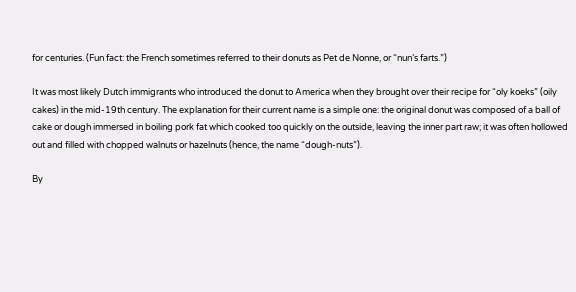for centuries. (Fun fact: the French sometimes referred to their donuts as Pet de Nonne, or “nun’s farts.”)

It was most likely Dutch immigrants who introduced the donut to America when they brought over their recipe for “oly koeks” (oily cakes) in the mid-19th century. The explanation for their current name is a simple one: the original donut was composed of a ball of cake or dough immersed in boiling pork fat which cooked too quickly on the outside, leaving the inner part raw; it was often hollowed out and filled with chopped walnuts or hazelnuts (hence, the name “dough-nuts”).

By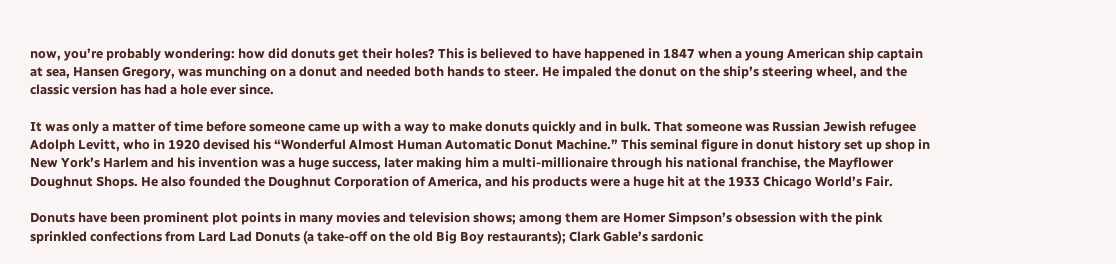now, you’re probably wondering: how did donuts get their holes? This is believed to have happened in 1847 when a young American ship captain at sea, Hansen Gregory, was munching on a donut and needed both hands to steer. He impaled the donut on the ship’s steering wheel, and the classic version has had a hole ever since.

It was only a matter of time before someone came up with a way to make donuts quickly and in bulk. That someone was Russian Jewish refugee Adolph Levitt, who in 1920 devised his “Wonderful Almost Human Automatic Donut Machine.” This seminal figure in donut history set up shop in New York’s Harlem and his invention was a huge success, later making him a multi-millionaire through his national franchise, the Mayflower Doughnut Shops. He also founded the Doughnut Corporation of America, and his products were a huge hit at the 1933 Chicago World’s Fair.

Donuts have been prominent plot points in many movies and television shows; among them are Homer Simpson’s obsession with the pink sprinkled confections from Lard Lad Donuts (a take-off on the old Big Boy restaurants); Clark Gable’s sardonic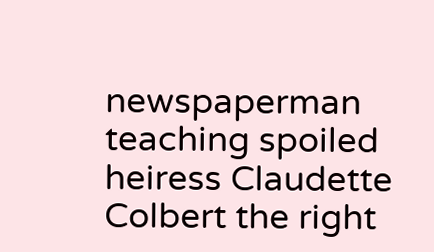newspaperman teaching spoiled heiress Claudette Colbert the right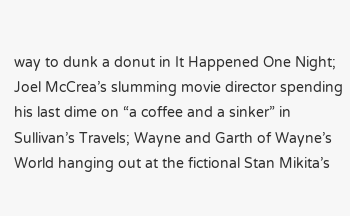way to dunk a donut in It Happened One Night; Joel McCrea’s slumming movie director spending his last dime on “a coffee and a sinker” in Sullivan’s Travels; Wayne and Garth of Wayne’s World hanging out at the fictional Stan Mikita’s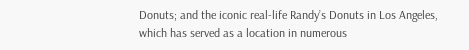Donuts; and the iconic real-life Randy’s Donuts in Los Angeles, which has served as a location in numerous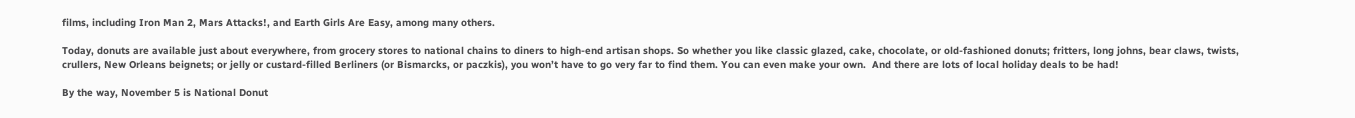films, including Iron Man 2, Mars Attacks!, and Earth Girls Are Easy, among many others.

Today, donuts are available just about everywhere, from grocery stores to national chains to diners to high-end artisan shops. So whether you like classic glazed, cake, chocolate, or old-fashioned donuts; fritters, long johns, bear claws, twists, crullers, New Orleans beignets; or jelly or custard-filled Berliners (or Bismarcks, or paczkis), you won’t have to go very far to find them. You can even make your own.  And there are lots of local holiday deals to be had!

By the way, November 5 is National Donut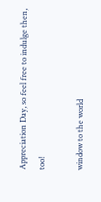Appreciation Day, so feel free to indulge then, too!

window to the world